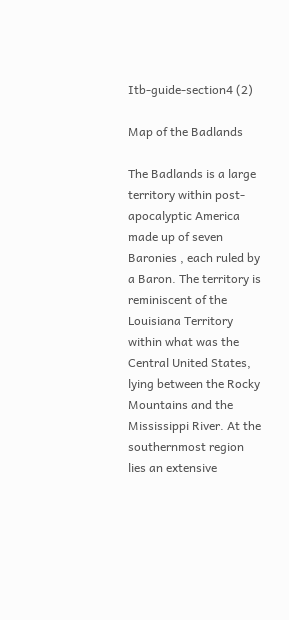Itb-guide-section4 (2)

Map of the Badlands

The Badlands is a large territory within post-apocalyptic America made up of seven Baronies , each ruled by a Baron. The territory is reminiscent of the Louisiana Territory within what was the Central United States, lying between the Rocky Mountains and the Mississippi River. At the southernmost region lies an extensive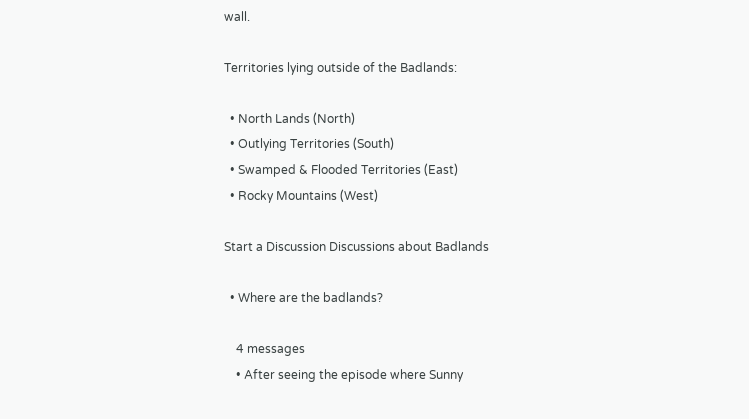wall.

Territories lying outside of the Badlands:

  • North Lands (North)
  • Outlying Territories (South)
  • Swamped & Flooded Territories (East)
  • Rocky Mountains (West)

Start a Discussion Discussions about Badlands

  • Where are the badlands?

    4 messages
    • After seeing the episode where Sunny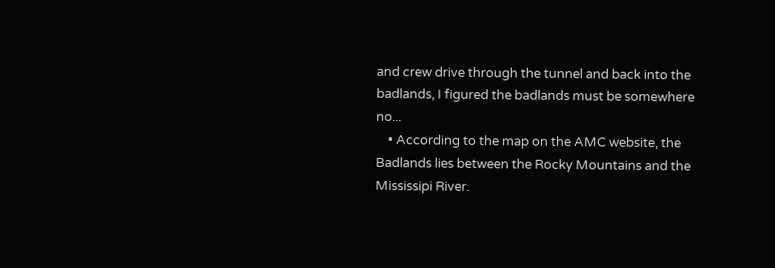and crew drive through the tunnel and back into the badlands, I figured the badlands must be somewhere no...
    • According to the map on the AMC website, the Badlands lies between the Rocky Mountains and the Mississipi River.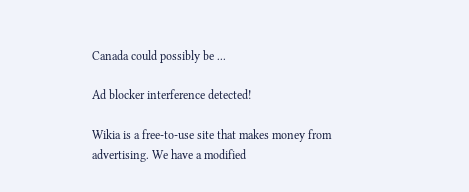Canada could possibly be ...

Ad blocker interference detected!

Wikia is a free-to-use site that makes money from advertising. We have a modified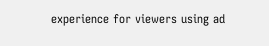experience for viewers using ad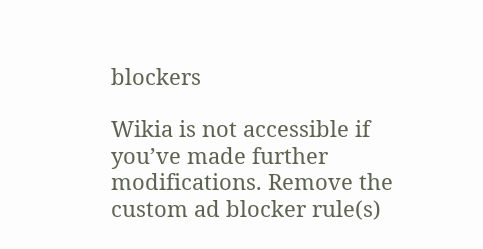blockers

Wikia is not accessible if you’ve made further modifications. Remove the custom ad blocker rule(s)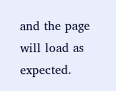and the page will load as expected.